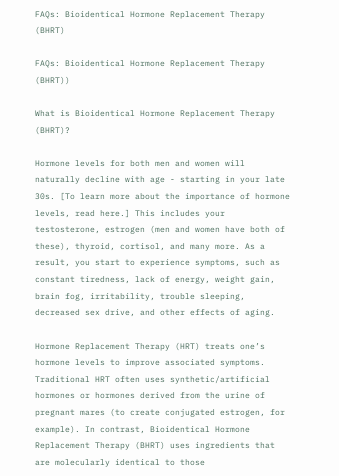FAQs: Bioidentical Hormone Replacement Therapy (BHRT)

FAQs: Bioidentical Hormone Replacement Therapy (BHRT))

What is Bioidentical Hormone Replacement Therapy (BHRT)?

Hormone levels for both men and women will naturally decline with age - starting in your late 30s. [To learn more about the importance of hormone levels, read here.] This includes your testosterone, estrogen (men and women have both of these), thyroid, cortisol, and many more. As a result, you start to experience symptoms, such as constant tiredness, lack of energy, weight gain, brain fog, irritability, trouble sleeping, decreased sex drive, and other effects of aging.

Hormone Replacement Therapy (HRT) treats one’s hormone levels to improve associated symptoms. Traditional HRT often uses synthetic/artificial hormones or hormones derived from the urine of pregnant mares (to create conjugated estrogen, for example). In contrast, Bioidentical Hormone Replacement Therapy (BHRT) uses ingredients that are molecularly identical to those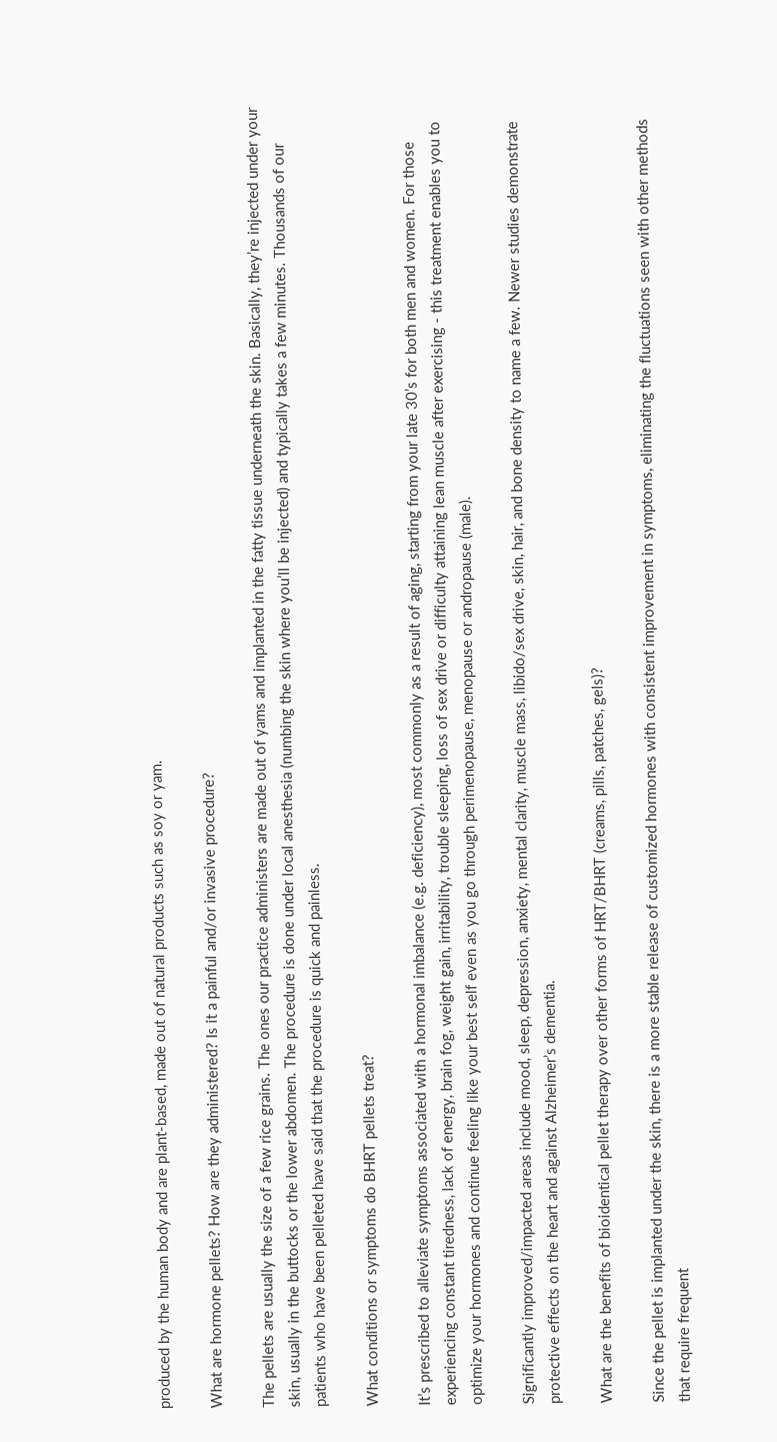produced by the human body and are plant-based, made out of natural products such as soy or yam.

What are hormone pellets? How are they administered? Is it a painful and/or invasive procedure?

The pellets are usually the size of a few rice grains. The ones our practice administers are made out of yams and implanted in the fatty tissue underneath the skin. Basically, they’re injected under your skin, usually in the buttocks or the lower abdomen. The procedure is done under local anesthesia (numbing the skin where you’ll be injected) and typically takes a few minutes. Thousands of our patients who have been pelleted have said that the procedure is quick and painless.

What conditions or symptoms do BHRT pellets treat?

It’s prescribed to alleviate symptoms associated with a hormonal imbalance (e.g. deficiency), most commonly as a result of aging, starting from your late 30’s for both men and women. For those experiencing constant tiredness, lack of energy, brain fog, weight gain, irritability, trouble sleeping, loss of sex drive or difficulty attaining lean muscle after exercising - this treatment enables you to optimize your hormones and continue feeling like your best self even as you go through perimenopause, menopause or andropause (male).

Significantly improved/impacted areas include mood, sleep, depression, anxiety, mental clarity, muscle mass, libido/sex drive, skin, hair, and bone density to name a few. Newer studies demonstrate protective effects on the heart and against Alzheimer’s dementia.

What are the benefits of bioidentical pellet therapy over other forms of HRT/BHRT (creams, pills, patches, gels)?

Since the pellet is implanted under the skin, there is a more stable release of customized hormones with consistent improvement in symptoms, eliminating the fluctuations seen with other methods that require frequent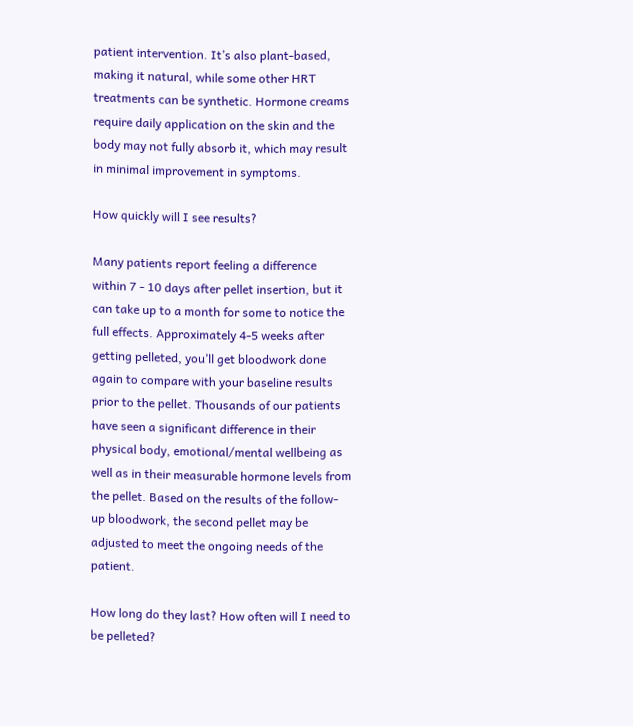patient intervention. It’s also plant-based, making it natural, while some other HRT treatments can be synthetic. Hormone creams require daily application on the skin and the body may not fully absorb it, which may result in minimal improvement in symptoms.

How quickly will I see results?

Many patients report feeling a difference within 7 - 10 days after pellet insertion, but it can take up to a month for some to notice the full effects. Approximately 4-5 weeks after getting pelleted, you’ll get bloodwork done again to compare with your baseline results prior to the pellet. Thousands of our patients have seen a significant difference in their physical body, emotional/mental wellbeing as well as in their measurable hormone levels from the pellet. Based on the results of the follow-up bloodwork, the second pellet may be adjusted to meet the ongoing needs of the patient.

How long do they last? How often will I need to be pelleted?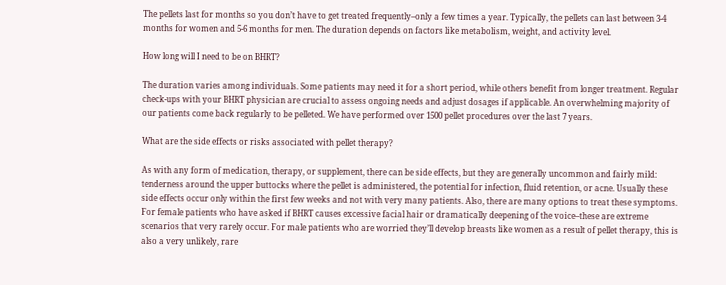The pellets last for months so you don’t have to get treated frequently–only a few times a year. Typically, the pellets can last between 3-4 months for women and 5-6 months for men. The duration depends on factors like metabolism, weight, and activity level.

How long will I need to be on BHRT?

The duration varies among individuals. Some patients may need it for a short period, while others benefit from longer treatment. Regular check-ups with your BHRT physician are crucial to assess ongoing needs and adjust dosages if applicable. An overwhelming majority of our patients come back regularly to be pelleted. We have performed over 1500 pellet procedures over the last 7 years.

What are the side effects or risks associated with pellet therapy?

As with any form of medication, therapy, or supplement, there can be side effects, but they are generally uncommon and fairly mild: tenderness around the upper buttocks where the pellet is administered, the potential for infection, fluid retention, or acne. Usually these side effects occur only within the first few weeks and not with very many patients. Also, there are many options to treat these symptoms. For female patients who have asked if BHRT causes excessive facial hair or dramatically deepening of the voice–these are extreme scenarios that very rarely occur. For male patients who are worried they’ll develop breasts like women as a result of pellet therapy, this is also a very unlikely, rare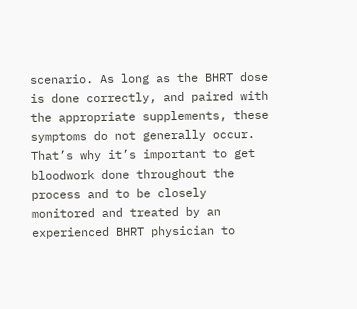scenario. As long as the BHRT dose is done correctly, and paired with the appropriate supplements, these symptoms do not generally occur. That’s why it’s important to get bloodwork done throughout the process and to be closely monitored and treated by an experienced BHRT physician to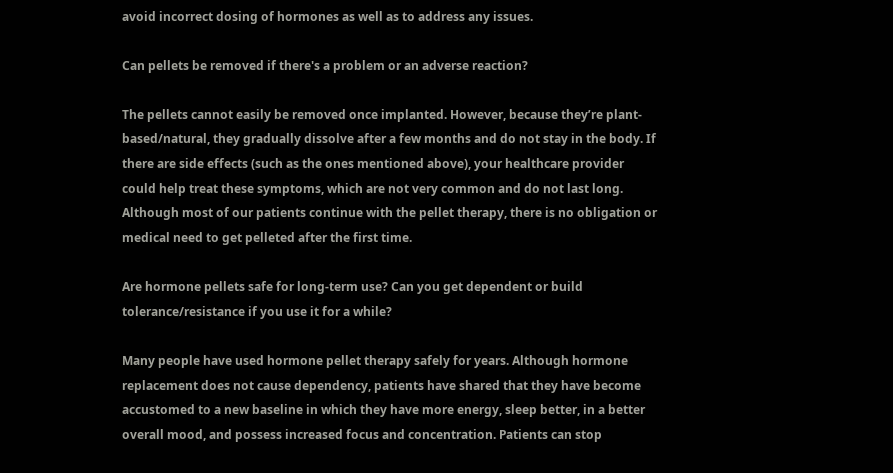avoid incorrect dosing of hormones as well as to address any issues.

Can pellets be removed if there's a problem or an adverse reaction?

The pellets cannot easily be removed once implanted. However, because they’re plant-based/natural, they gradually dissolve after a few months and do not stay in the body. If there are side effects (such as the ones mentioned above), your healthcare provider could help treat these symptoms, which are not very common and do not last long. Although most of our patients continue with the pellet therapy, there is no obligation or medical need to get pelleted after the first time.

Are hormone pellets safe for long-term use? Can you get dependent or build tolerance/resistance if you use it for a while?

Many people have used hormone pellet therapy safely for years. Although hormone replacement does not cause dependency, patients have shared that they have become accustomed to a new baseline in which they have more energy, sleep better, in a better overall mood, and possess increased focus and concentration. Patients can stop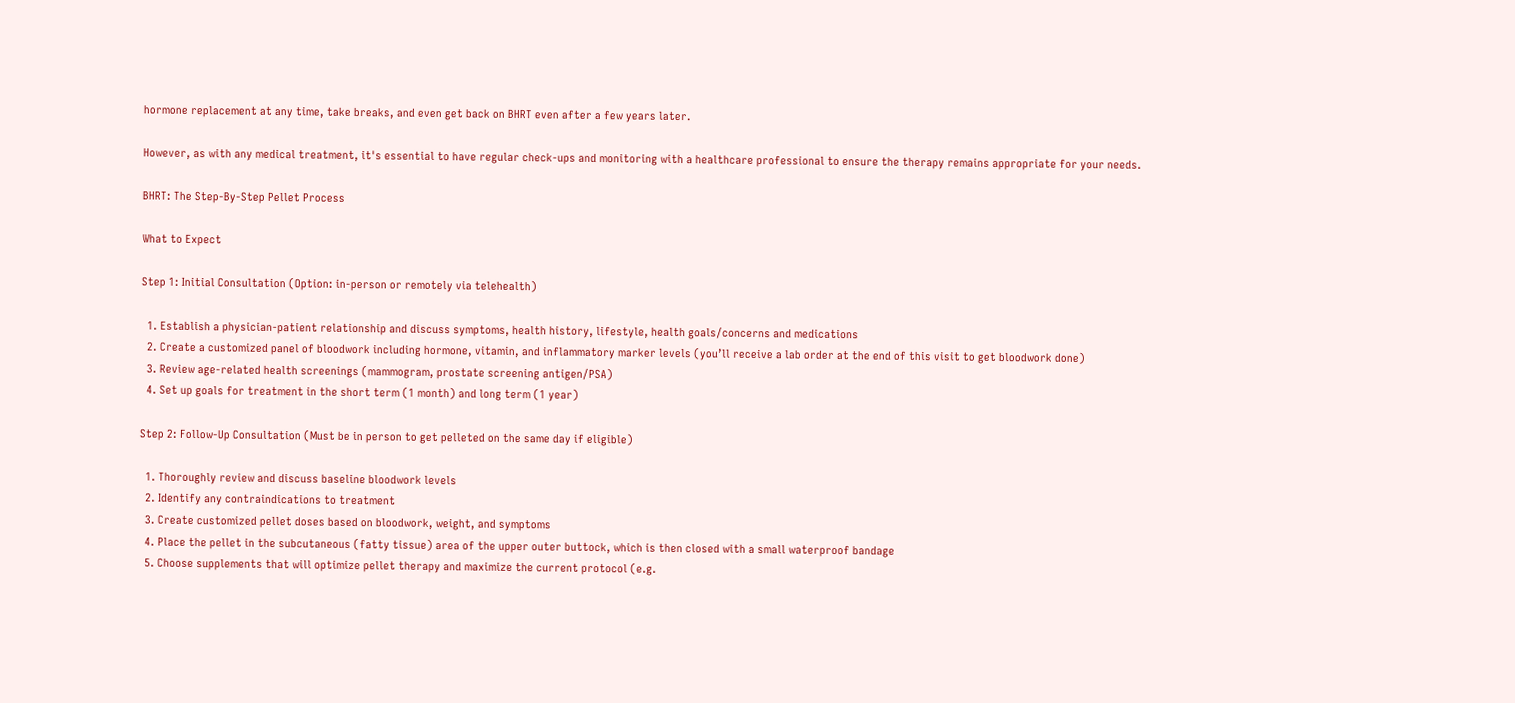hormone replacement at any time, take breaks, and even get back on BHRT even after a few years later.

However, as with any medical treatment, it's essential to have regular check-ups and monitoring with a healthcare professional to ensure the therapy remains appropriate for your needs.

BHRT: The Step-By-Step Pellet Process

What to Expect

Step 1: Initial Consultation (Option: in-person or remotely via telehealth)

  1. Establish a physician-patient relationship and discuss symptoms, health history, lifestyle, health goals/concerns and medications
  2. Create a customized panel of bloodwork including hormone, vitamin, and inflammatory marker levels (you’ll receive a lab order at the end of this visit to get bloodwork done)
  3. Review age-related health screenings (mammogram, prostate screening antigen/PSA)
  4. Set up goals for treatment in the short term (1 month) and long term (1 year)

Step 2: Follow-Up Consultation (Must be in person to get pelleted on the same day if eligible)

  1. Thoroughly review and discuss baseline bloodwork levels
  2. Identify any contraindications to treatment
  3. Create customized pellet doses based on bloodwork, weight, and symptoms
  4. Place the pellet in the subcutaneous (fatty tissue) area of the upper outer buttock, which is then closed with a small waterproof bandage
  5. Choose supplements that will optimize pellet therapy and maximize the current protocol (e.g.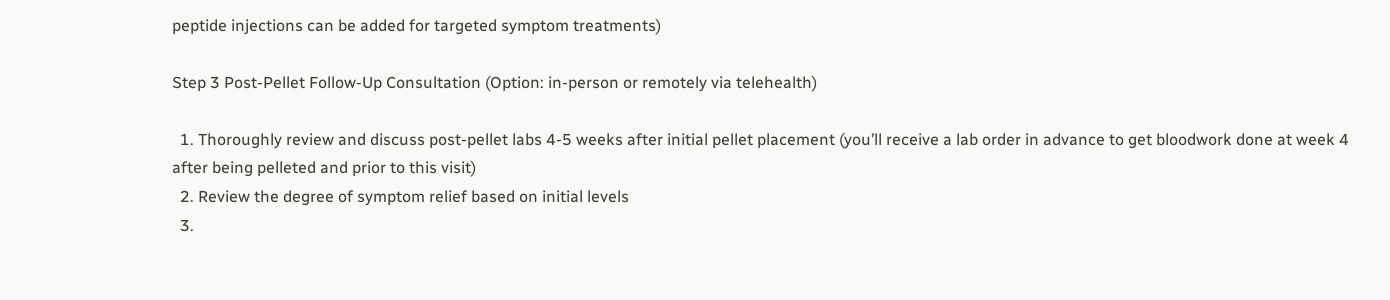peptide injections can be added for targeted symptom treatments)

Step 3 Post-Pellet Follow-Up Consultation (Option: in-person or remotely via telehealth)

  1. Thoroughly review and discuss post-pellet labs 4-5 weeks after initial pellet placement (you’ll receive a lab order in advance to get bloodwork done at week 4 after being pelleted and prior to this visit)
  2. Review the degree of symptom relief based on initial levels
  3.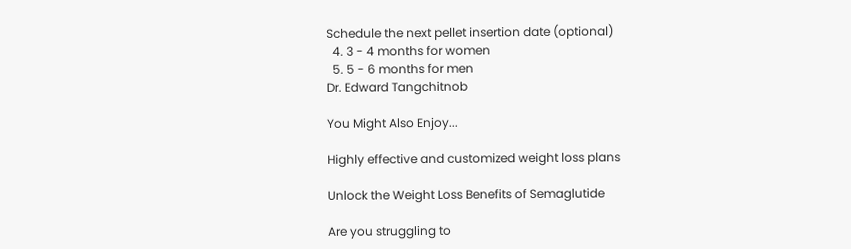Schedule the next pellet insertion date (optional)
  4. 3 - 4 months for women
  5. 5 - 6 months for men
Dr. Edward Tangchitnob

You Might Also Enjoy...

Highly effective and customized weight loss plans

Unlock the Weight Loss Benefits of Semaglutide

Are you struggling to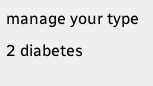manage your type 2 diabetes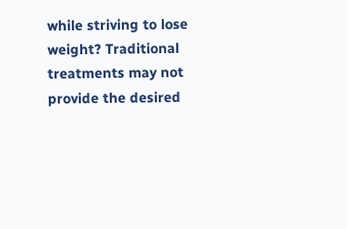while striving to lose weight? Traditional treatments may not provide the desired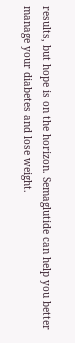results, but hope is on the horizon. Semaglutide can help you better manage your diabetes and lose weight.